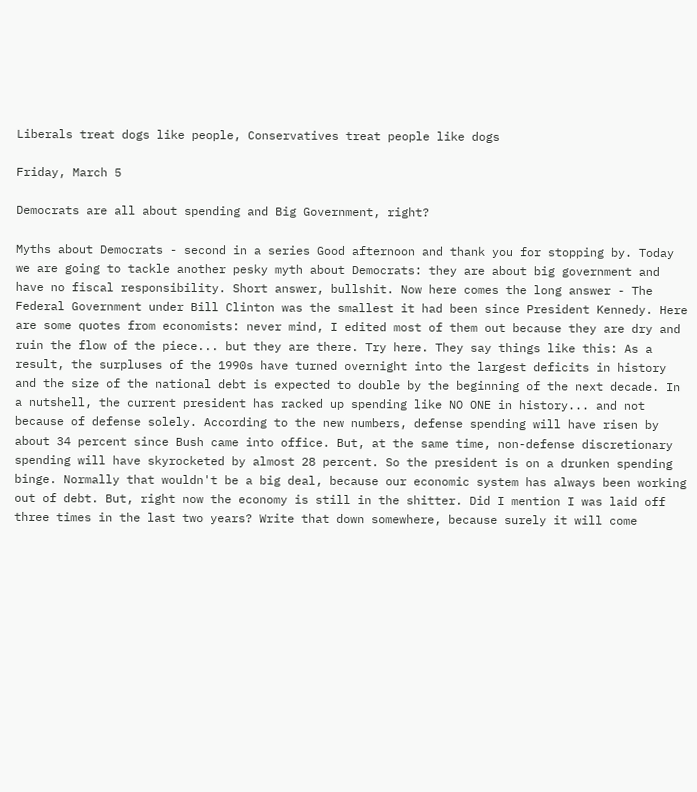Liberals treat dogs like people, Conservatives treat people like dogs

Friday, March 5

Democrats are all about spending and Big Government, right?

Myths about Democrats - second in a series Good afternoon and thank you for stopping by. Today we are going to tackle another pesky myth about Democrats: they are about big government and have no fiscal responsibility. Short answer, bullshit. Now here comes the long answer - The Federal Government under Bill Clinton was the smallest it had been since President Kennedy. Here are some quotes from economists: never mind, I edited most of them out because they are dry and ruin the flow of the piece... but they are there. Try here. They say things like this: As a result, the surpluses of the 1990s have turned overnight into the largest deficits in history and the size of the national debt is expected to double by the beginning of the next decade. In a nutshell, the current president has racked up spending like NO ONE in history... and not because of defense solely. According to the new numbers, defense spending will have risen by about 34 percent since Bush came into office. But, at the same time, non-defense discretionary spending will have skyrocketed by almost 28 percent. So the president is on a drunken spending binge. Normally that wouldn't be a big deal, because our economic system has always been working out of debt. But, right now the economy is still in the shitter. Did I mention I was laid off three times in the last two years? Write that down somewhere, because surely it will come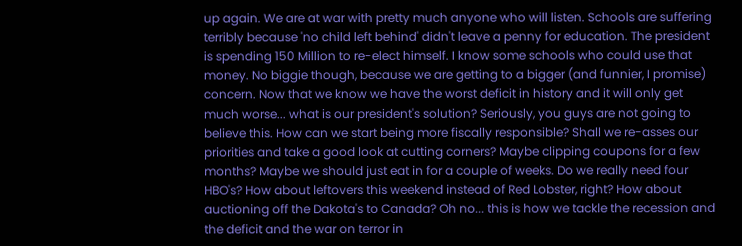up again. We are at war with pretty much anyone who will listen. Schools are suffering terribly because 'no child left behind' didn't leave a penny for education. The president is spending 150 Million to re-elect himself. I know some schools who could use that money. No biggie though, because we are getting to a bigger (and funnier, I promise) concern. Now that we know we have the worst deficit in history and it will only get much worse... what is our president's solution? Seriously, you guys are not going to believe this. How can we start being more fiscally responsible? Shall we re-asses our priorities and take a good look at cutting corners? Maybe clipping coupons for a few months? Maybe we should just eat in for a couple of weeks. Do we really need four HBO's? How about leftovers this weekend instead of Red Lobster, right? How about auctioning off the Dakota's to Canada? Oh no... this is how we tackle the recession and the deficit and the war on terror in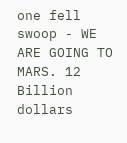one fell swoop - WE ARE GOING TO MARS. 12 Billion dollars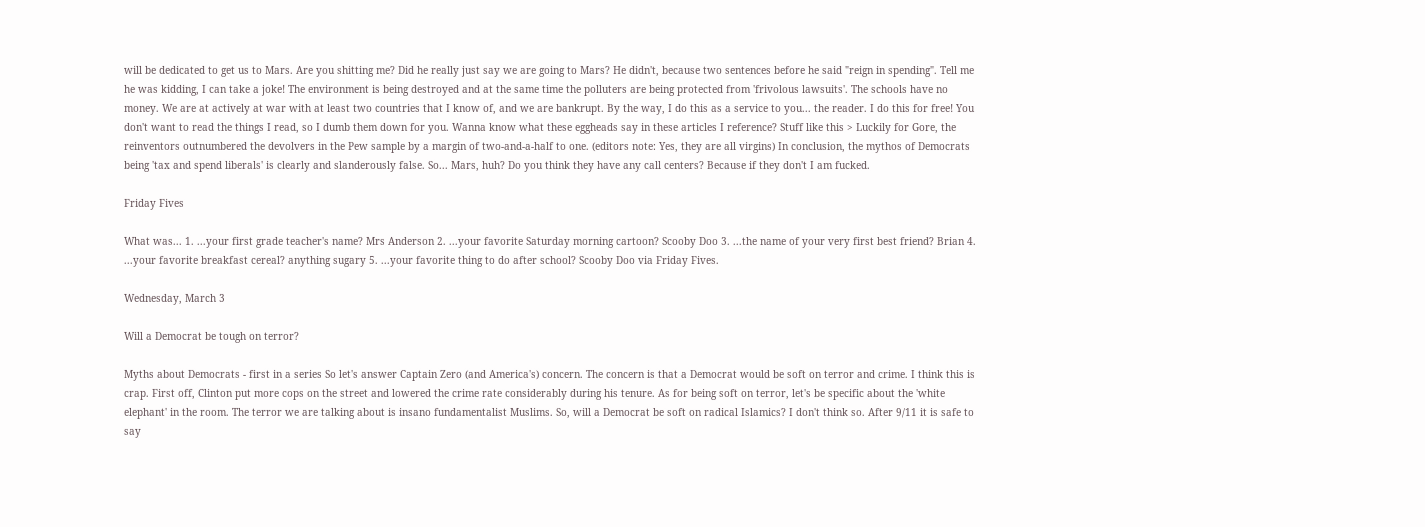will be dedicated to get us to Mars. Are you shitting me? Did he really just say we are going to Mars? He didn't, because two sentences before he said "reign in spending". Tell me he was kidding, I can take a joke! The environment is being destroyed and at the same time the polluters are being protected from 'frivolous lawsuits'. The schools have no money. We are at actively at war with at least two countries that I know of, and we are bankrupt. By the way, I do this as a service to you... the reader. I do this for free! You don't want to read the things I read, so I dumb them down for you. Wanna know what these eggheads say in these articles I reference? Stuff like this > Luckily for Gore, the reinventors outnumbered the devolvers in the Pew sample by a margin of two-and-a-half to one. (editors note: Yes, they are all virgins) In conclusion, the mythos of Democrats being 'tax and spend liberals' is clearly and slanderously false. So... Mars, huh? Do you think they have any call centers? Because if they don't I am fucked.

Friday Fives

What was... 1. ...your first grade teacher's name? Mrs Anderson 2. ...your favorite Saturday morning cartoon? Scooby Doo 3. ...the name of your very first best friend? Brian 4. ...your favorite breakfast cereal? anything sugary 5. ...your favorite thing to do after school? Scooby Doo via Friday Fives.

Wednesday, March 3

Will a Democrat be tough on terror?

Myths about Democrats - first in a series So let's answer Captain Zero (and America's) concern. The concern is that a Democrat would be soft on terror and crime. I think this is crap. First off, Clinton put more cops on the street and lowered the crime rate considerably during his tenure. As for being soft on terror, let's be specific about the 'white elephant' in the room. The terror we are talking about is insano fundamentalist Muslims. So, will a Democrat be soft on radical Islamics? I don't think so. After 9/11 it is safe to say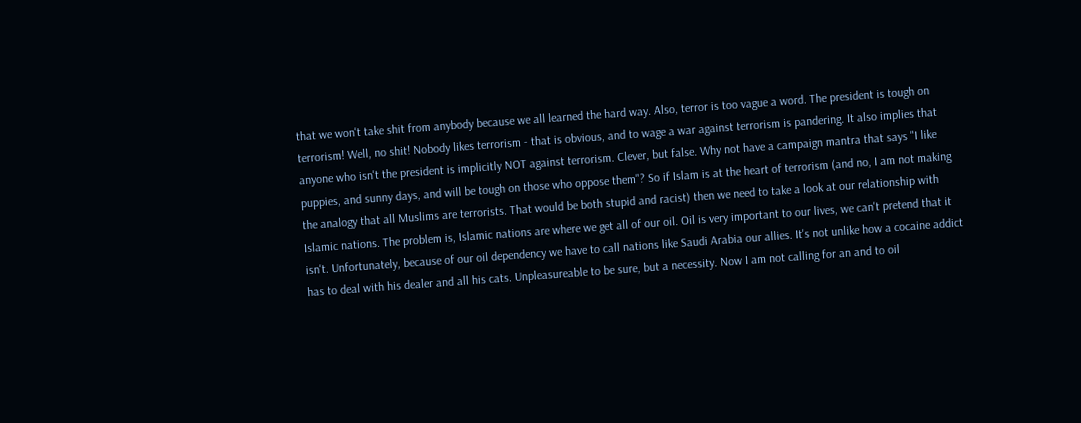that we won't take shit from anybody because we all learned the hard way. Also, terror is too vague a word. The president is tough on terrorism! Well, no shit! Nobody likes terrorism - that is obvious, and to wage a war against terrorism is pandering. It also implies that anyone who isn't the president is implicitly NOT against terrorism. Clever, but false. Why not have a campaign mantra that says "I like puppies, and sunny days, and will be tough on those who oppose them"? So if Islam is at the heart of terrorism (and no, I am not making the analogy that all Muslims are terrorists. That would be both stupid and racist) then we need to take a look at our relationship with Islamic nations. The problem is, Islamic nations are where we get all of our oil. Oil is very important to our lives, we can't pretend that it isn't. Unfortunately, because of our oil dependency we have to call nations like Saudi Arabia our allies. It's not unlike how a cocaine addict has to deal with his dealer and all his cats. Unpleasureable to be sure, but a necessity. Now I am not calling for an and to oil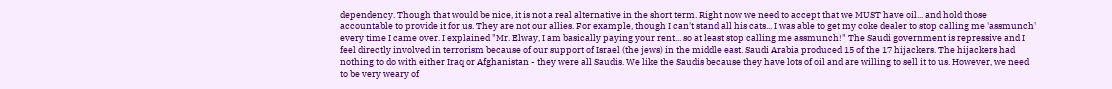dependency. Though that would be nice, it is not a real alternative in the short term. Right now we need to accept that we MUST have oil... and hold those accountable to provide it for us. They are not our allies. For example, though I can't stand all his cats... I was able to get my coke dealer to stop calling me 'assmunch' every time I came over. I explained "Mr. Elway, I am basically paying your rent... so at least stop calling me assmunch!" The Saudi government is repressive and I feel directly involved in terrorism because of our support of Israel (the jews) in the middle east. Saudi Arabia produced 15 of the 17 hijackers. The hijackers had nothing to do with either Iraq or Afghanistan - they were all Saudis. We like the Saudis because they have lots of oil and are willing to sell it to us. However, we need to be very weary of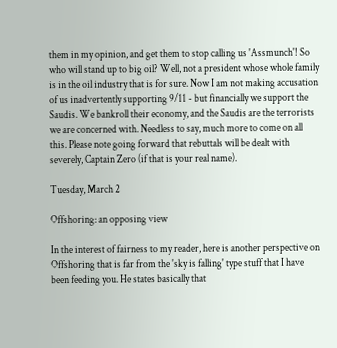them in my opinion, and get them to stop calling us 'Assmunch'! So who will stand up to big oil? Well, not a president whose whole family is in the oil industry that is for sure. Now I am not making accusation of us inadvertently supporting 9/11 - but financially we support the Saudis. We bankroll their economy, and the Saudis are the terrorists we are concerned with. Needless to say, much more to come on all this. Please note going forward that rebuttals will be dealt with severely, Captain Zero (if that is your real name).

Tuesday, March 2

Offshoring: an opposing view

In the interest of fairness to my reader, here is another perspective on Offshoring that is far from the 'sky is falling' type stuff that I have been feeding you. He states basically that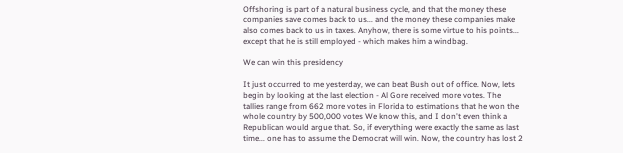Offshoring is part of a natural business cycle, and that the money these companies save comes back to us... and the money these companies make also comes back to us in taxes. Anyhow, there is some virtue to his points... except that he is still employed - which makes him a windbag.

We can win this presidency

It just occurred to me yesterday, we can beat Bush out of office. Now, lets begin by looking at the last election - Al Gore received more votes. The tallies range from 662 more votes in Florida to estimations that he won the whole country by 500,000 votes We know this, and I don't even think a Republican would argue that. So, if everything were exactly the same as last time... one has to assume the Democrat will win. Now, the country has lost 2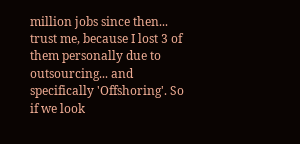million jobs since then... trust me, because I lost 3 of them personally due to outsourcing... and specifically 'Offshoring'. So if we look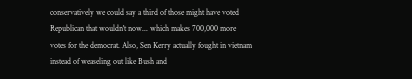conservatively we could say a third of those might have voted Republican that wouldn't now... which makes 700,000 more votes for the democrat. Also, Sen Kerry actually fought in vietnam instead of weaseling out like Bush and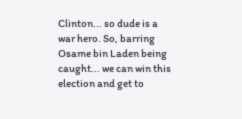Clinton... so dude is a war hero. So, barring Osame bin Laden being caught... we can win this election and get to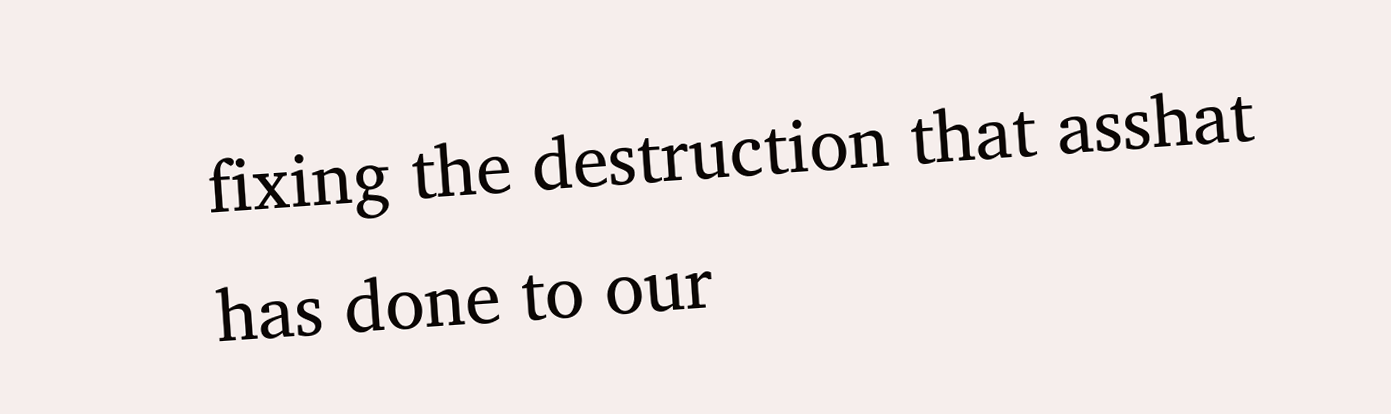fixing the destruction that asshat has done to our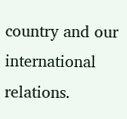country and our international relations.